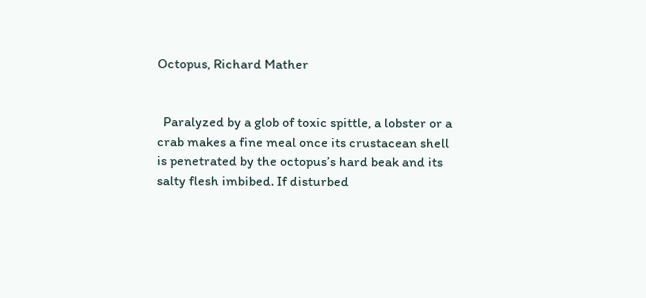Octopus, Richard Mather


  Paralyzed by a glob of toxic spittle, a lobster or a crab makes a fine meal once its crustacean shell is penetrated by the octopus’s hard beak and its salty flesh imbibed. If disturbed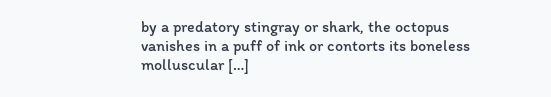by a predatory stingray or shark, the octopus vanishes in a puff of ink or contorts its boneless molluscular […]